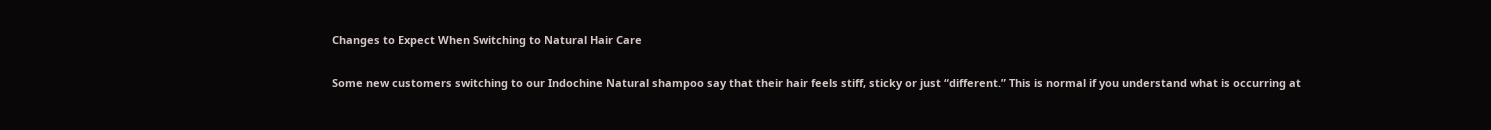Changes to Expect When Switching to Natural Hair Care

Some new customers switching to our Indochine Natural shampoo say that their hair feels stiff, sticky or just “different.” This is normal if you understand what is occurring at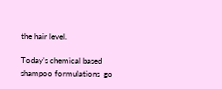the hair level.

Today’s chemical based shampoo formulations  go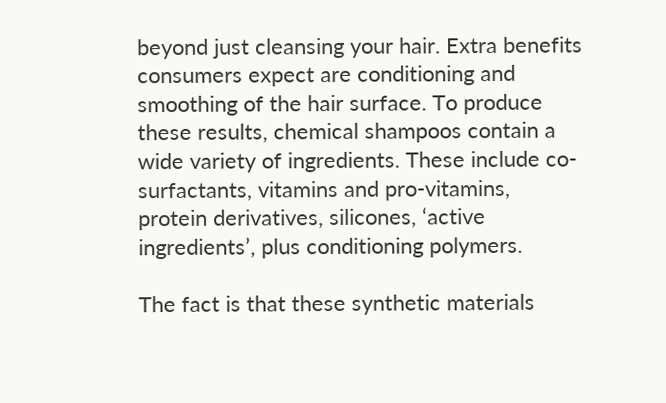beyond just cleansing your hair. Extra benefits consumers expect are conditioning and smoothing of the hair surface. To produce these results, chemical shampoos contain a wide variety of ingredients. These include co-surfactants, vitamins and pro-vitamins, protein derivatives, silicones, ‘active ingredients’, plus conditioning polymers.

The fact is that these synthetic materials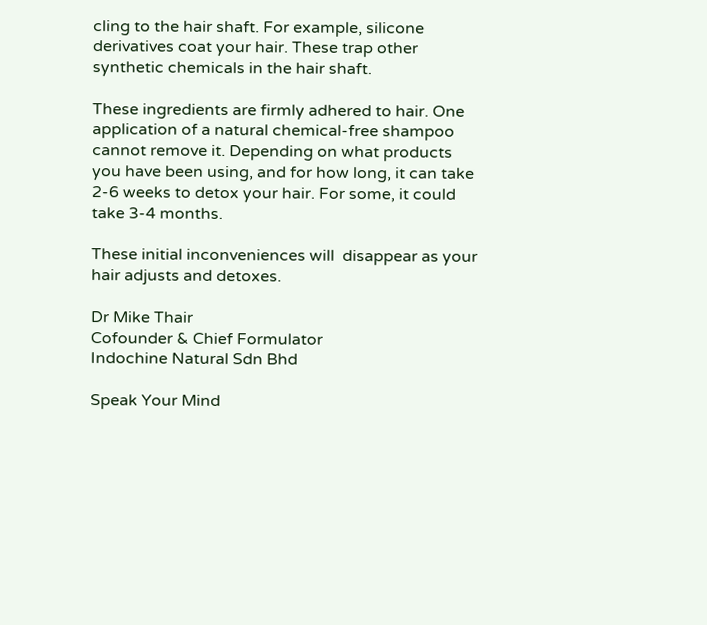cling to the hair shaft. For example, silicone derivatives coat your hair. These trap other synthetic chemicals in the hair shaft.

These ingredients are firmly adhered to hair. One application of a natural chemical-free shampoo cannot remove it. Depending on what products you have been using, and for how long, it can take 2-6 weeks to detox your hair. For some, it could take 3-4 months.

These initial inconveniences will  disappear as your hair adjusts and detoxes.

Dr Mike Thair
Cofounder & Chief Formulator
Indochine Natural Sdn Bhd

Speak Your Mind